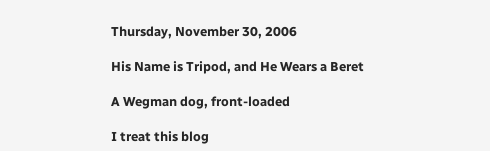Thursday, November 30, 2006

His Name is Tripod, and He Wears a Beret

A Wegman dog, front-loaded

I treat this blog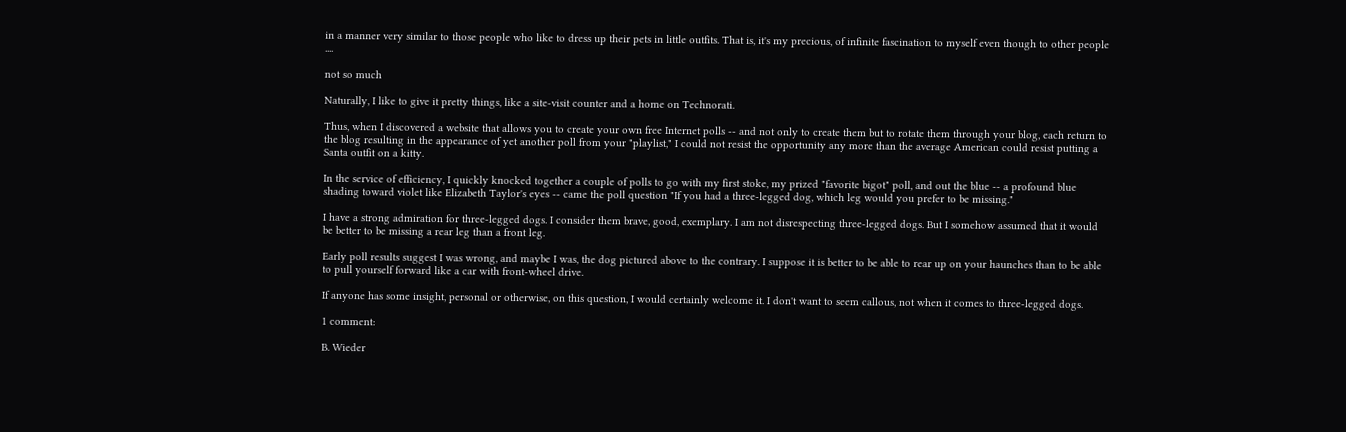in a manner very similar to those people who like to dress up their pets in little outfits. That is, it's my precious, of infinite fascination to myself even though to other people ....

not so much

Naturally, I like to give it pretty things, like a site-visit counter and a home on Technorati.

Thus, when I discovered a website that allows you to create your own free Internet polls -- and not only to create them but to rotate them through your blog, each return to the blog resulting in the appearance of yet another poll from your "playlist," I could not resist the opportunity any more than the average American could resist putting a Santa outfit on a kitty.

In the service of efficiency, I quickly knocked together a couple of polls to go with my first stoke, my prized "favorite bigot" poll, and out the blue -- a profound blue shading toward violet like Elizabeth Taylor's eyes -- came the poll question "If you had a three-legged dog, which leg would you prefer to be missing."

I have a strong admiration for three-legged dogs. I consider them brave, good, exemplary. I am not disrespecting three-legged dogs. But I somehow assumed that it would be better to be missing a rear leg than a front leg.

Early poll results suggest I was wrong, and maybe I was, the dog pictured above to the contrary. I suppose it is better to be able to rear up on your haunches than to be able to pull yourself forward like a car with front-wheel drive.

If anyone has some insight, personal or otherwise, on this question, I would certainly welcome it. I don't want to seem callous, not when it comes to three-legged dogs.

1 comment:

B. Wieder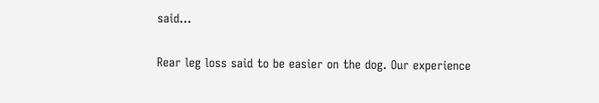said...

Rear leg loss said to be easier on the dog. Our experience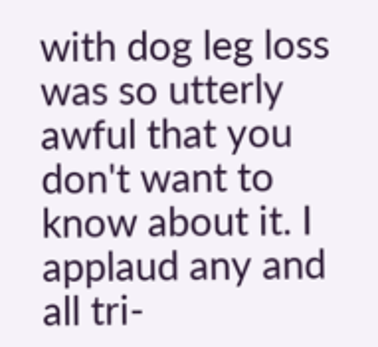with dog leg loss was so utterly awful that you don't want to know about it. I applaud any and all tri-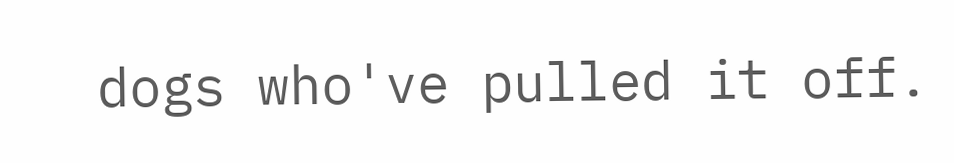dogs who've pulled it off.